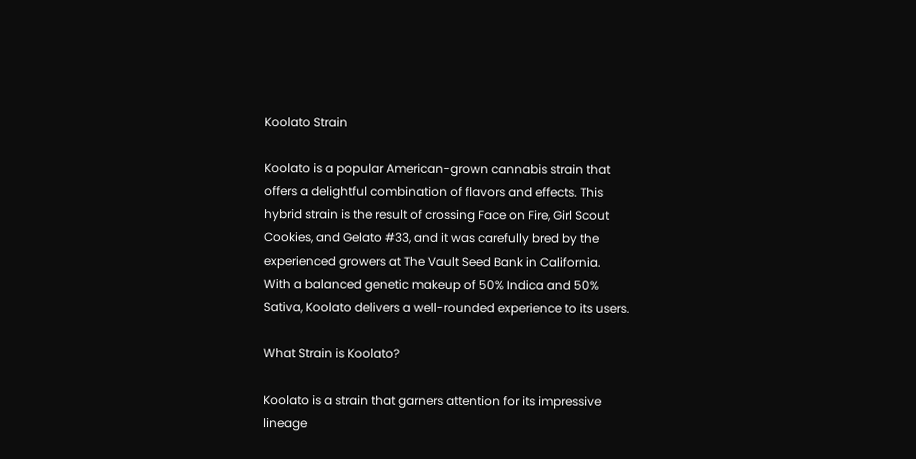Koolato Strain

Koolato is a popular American-grown cannabis strain that offers a delightful combination of flavors and effects. This hybrid strain is the result of crossing Face on Fire, Girl Scout Cookies, and Gelato #33, and it was carefully bred by the experienced growers at The Vault Seed Bank in California. With a balanced genetic makeup of 50% Indica and 50% Sativa, Koolato delivers a well-rounded experience to its users.

What Strain is Koolato?

Koolato is a strain that garners attention for its impressive lineage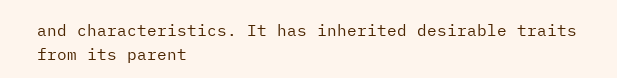and characteristics. It has inherited desirable traits from its parent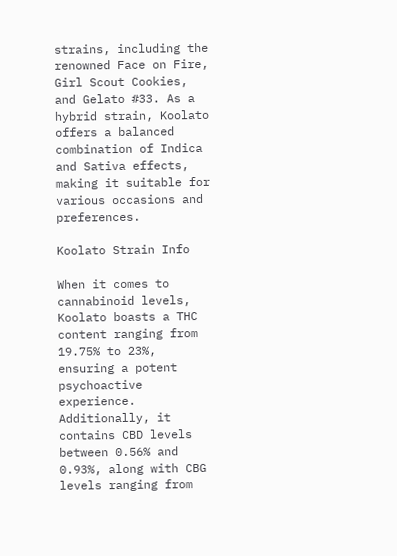strains, including the renowned Face on Fire, Girl Scout Cookies, and Gelato #33. As a hybrid strain, Koolato offers a balanced combination of Indica and Sativa effects, making it suitable for various occasions and preferences.

Koolato Strain Info

When it comes to cannabinoid levels, Koolato boasts a THC content ranging from 19.75% to 23%, ensuring a potent psychoactive experience. Additionally, it contains CBD levels between 0.56% and 0.93%, along with CBG levels ranging from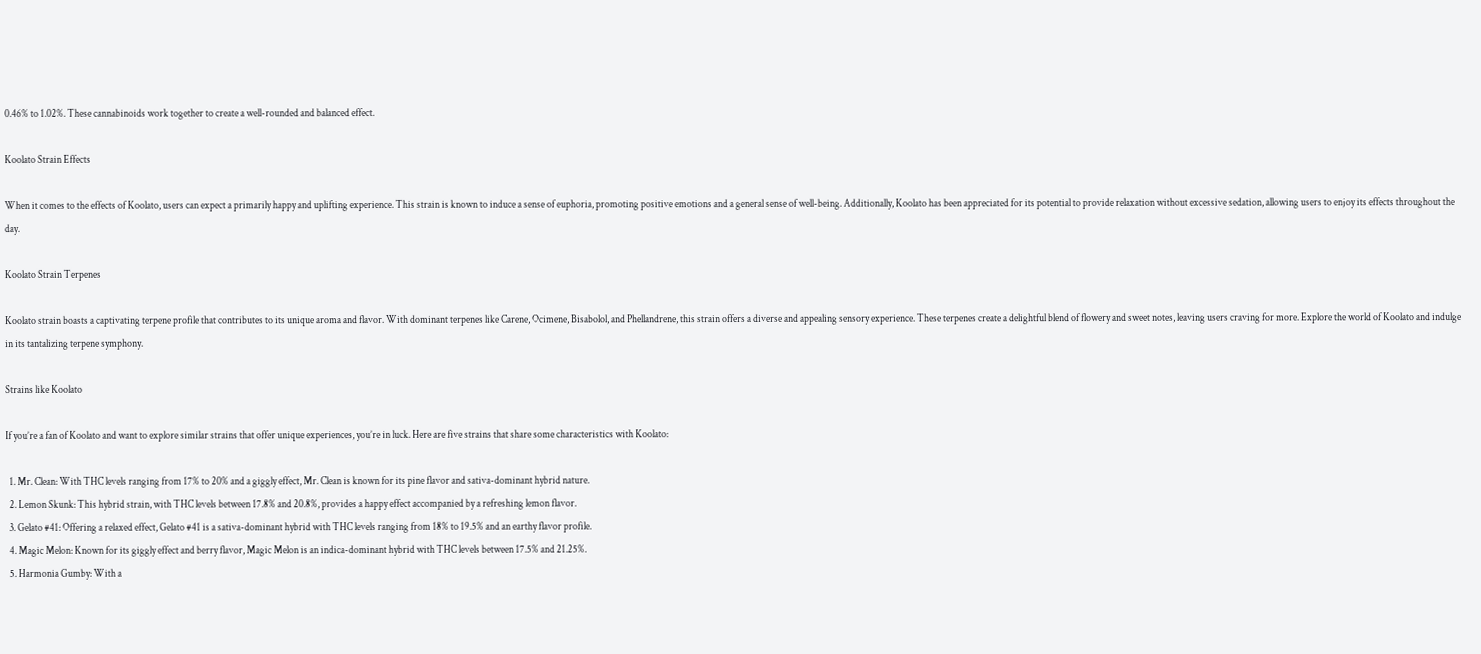0.46% to 1.02%. These cannabinoids work together to create a well-rounded and balanced effect.

Koolato Strain Effects

When it comes to the effects of Koolato, users can expect a primarily happy and uplifting experience. This strain is known to induce a sense of euphoria, promoting positive emotions and a general sense of well-being. Additionally, Koolato has been appreciated for its potential to provide relaxation without excessive sedation, allowing users to enjoy its effects throughout the day.

Koolato Strain Terpenes

Koolato strain boasts a captivating terpene profile that contributes to its unique aroma and flavor. With dominant terpenes like Carene, Ocimene, Bisabolol, and Phellandrene, this strain offers a diverse and appealing sensory experience. These terpenes create a delightful blend of flowery and sweet notes, leaving users craving for more. Explore the world of Koolato and indulge in its tantalizing terpene symphony.

Strains like Koolato

If you’re a fan of Koolato and want to explore similar strains that offer unique experiences, you’re in luck. Here are five strains that share some characteristics with Koolato:

  1. Mr. Clean: With THC levels ranging from 17% to 20% and a giggly effect, Mr. Clean is known for its pine flavor and sativa-dominant hybrid nature.
  2. Lemon Skunk: This hybrid strain, with THC levels between 17.8% and 20.8%, provides a happy effect accompanied by a refreshing lemon flavor.
  3. Gelato #41: Offering a relaxed effect, Gelato #41 is a sativa-dominant hybrid with THC levels ranging from 18% to 19.5% and an earthy flavor profile.
  4. Magic Melon: Known for its giggly effect and berry flavor, Magic Melon is an indica-dominant hybrid with THC levels between 17.5% and 21.25%.
  5. Harmonia Gumby: With a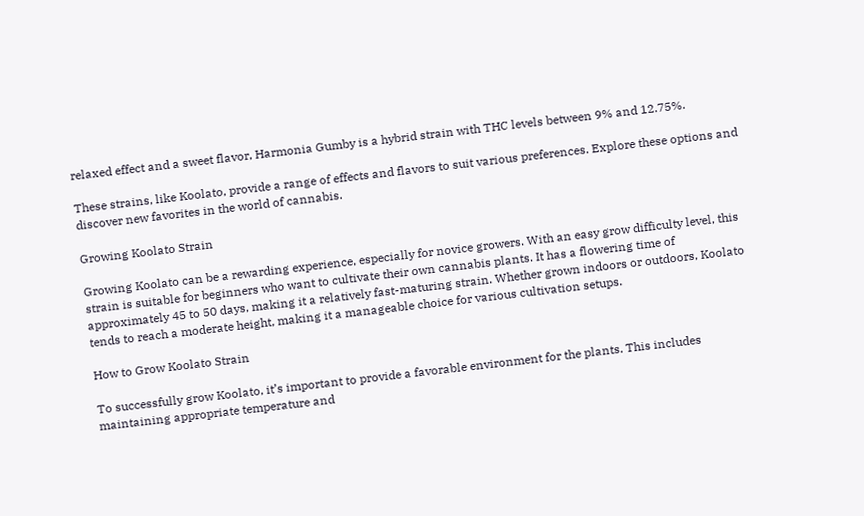relaxed effect and a sweet flavor, Harmonia Gumby is a hybrid strain with THC levels between 9% and 12.75%.

These strains, like Koolato, provide a range of effects and flavors to suit various preferences. Explore these options and discover new favorites in the world of cannabis.

Growing Koolato Strain

Growing Koolato can be a rewarding experience, especially for novice growers. With an easy grow difficulty level, this strain is suitable for beginners who want to cultivate their own cannabis plants. It has a flowering time of approximately 45 to 50 days, making it a relatively fast-maturing strain. Whether grown indoors or outdoors, Koolato tends to reach a moderate height, making it a manageable choice for various cultivation setups.

How to Grow Koolato Strain

To successfully grow Koolato, it’s important to provide a favorable environment for the plants. This includes maintaining appropriate temperature and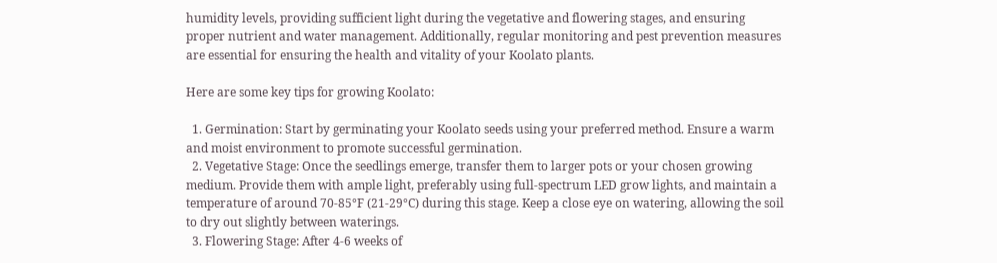humidity levels, providing sufficient light during the vegetative and flowering stages, and ensuring proper nutrient and water management. Additionally, regular monitoring and pest prevention measures are essential for ensuring the health and vitality of your Koolato plants.

Here are some key tips for growing Koolato:

  1. Germination: Start by germinating your Koolato seeds using your preferred method. Ensure a warm and moist environment to promote successful germination.
  2. Vegetative Stage: Once the seedlings emerge, transfer them to larger pots or your chosen growing medium. Provide them with ample light, preferably using full-spectrum LED grow lights, and maintain a temperature of around 70-85°F (21-29°C) during this stage. Keep a close eye on watering, allowing the soil to dry out slightly between waterings.
  3. Flowering Stage: After 4-6 weeks of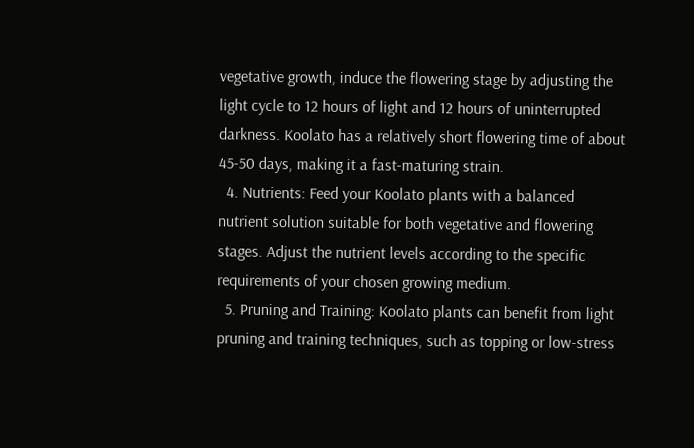vegetative growth, induce the flowering stage by adjusting the light cycle to 12 hours of light and 12 hours of uninterrupted darkness. Koolato has a relatively short flowering time of about 45-50 days, making it a fast-maturing strain.
  4. Nutrients: Feed your Koolato plants with a balanced nutrient solution suitable for both vegetative and flowering stages. Adjust the nutrient levels according to the specific requirements of your chosen growing medium.
  5. Pruning and Training: Koolato plants can benefit from light pruning and training techniques, such as topping or low-stress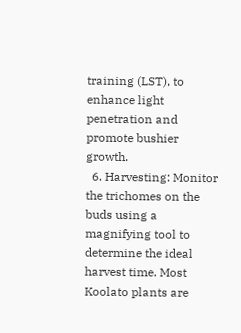training (LST), to enhance light penetration and promote bushier growth.
  6. Harvesting: Monitor the trichomes on the buds using a magnifying tool to determine the ideal harvest time. Most Koolato plants are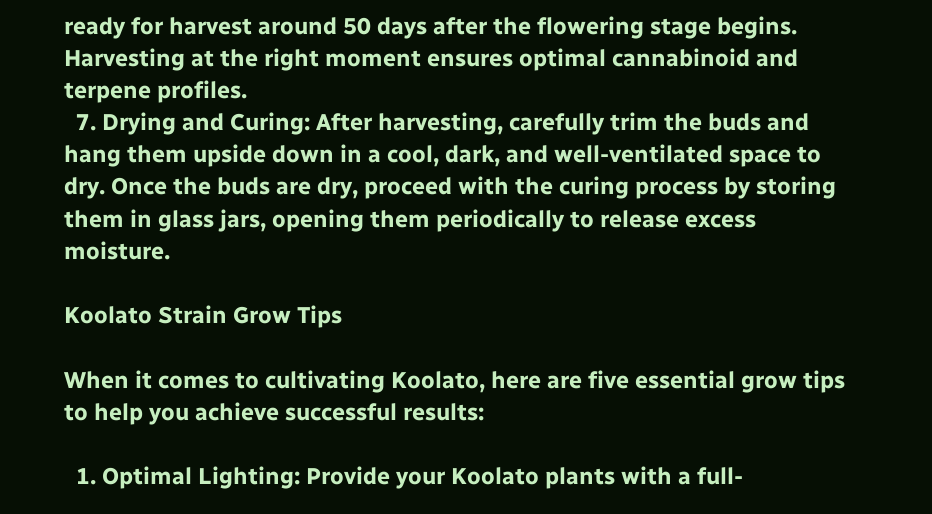ready for harvest around 50 days after the flowering stage begins. Harvesting at the right moment ensures optimal cannabinoid and terpene profiles.
  7. Drying and Curing: After harvesting, carefully trim the buds and hang them upside down in a cool, dark, and well-ventilated space to dry. Once the buds are dry, proceed with the curing process by storing them in glass jars, opening them periodically to release excess moisture.

Koolato Strain Grow Tips

When it comes to cultivating Koolato, here are five essential grow tips to help you achieve successful results:

  1. Optimal Lighting: Provide your Koolato plants with a full-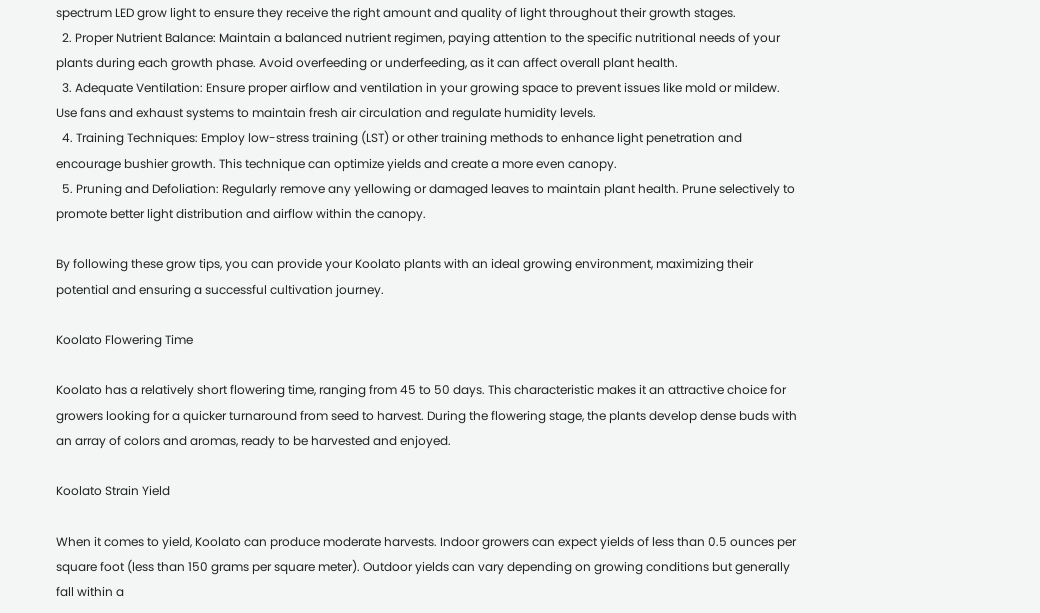spectrum LED grow light to ensure they receive the right amount and quality of light throughout their growth stages.
  2. Proper Nutrient Balance: Maintain a balanced nutrient regimen, paying attention to the specific nutritional needs of your plants during each growth phase. Avoid overfeeding or underfeeding, as it can affect overall plant health.
  3. Adequate Ventilation: Ensure proper airflow and ventilation in your growing space to prevent issues like mold or mildew. Use fans and exhaust systems to maintain fresh air circulation and regulate humidity levels.
  4. Training Techniques: Employ low-stress training (LST) or other training methods to enhance light penetration and encourage bushier growth. This technique can optimize yields and create a more even canopy.
  5. Pruning and Defoliation: Regularly remove any yellowing or damaged leaves to maintain plant health. Prune selectively to promote better light distribution and airflow within the canopy.

By following these grow tips, you can provide your Koolato plants with an ideal growing environment, maximizing their potential and ensuring a successful cultivation journey.

Koolato Flowering Time

Koolato has a relatively short flowering time, ranging from 45 to 50 days. This characteristic makes it an attractive choice for growers looking for a quicker turnaround from seed to harvest. During the flowering stage, the plants develop dense buds with an array of colors and aromas, ready to be harvested and enjoyed.

Koolato Strain Yield

When it comes to yield, Koolato can produce moderate harvests. Indoor growers can expect yields of less than 0.5 ounces per square foot (less than 150 grams per square meter). Outdoor yields can vary depending on growing conditions but generally fall within a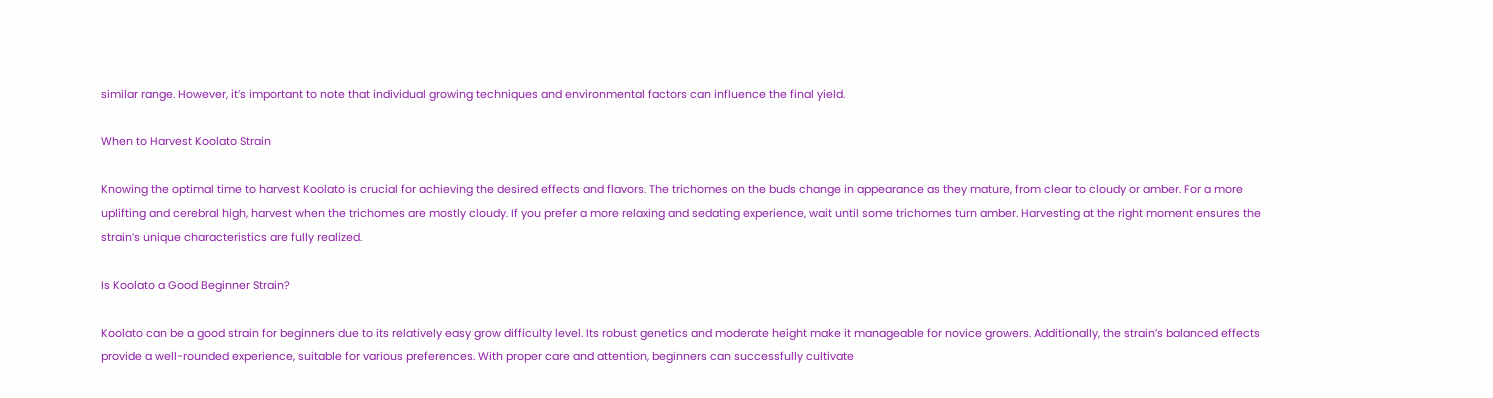similar range. However, it’s important to note that individual growing techniques and environmental factors can influence the final yield.

When to Harvest Koolato Strain

Knowing the optimal time to harvest Koolato is crucial for achieving the desired effects and flavors. The trichomes on the buds change in appearance as they mature, from clear to cloudy or amber. For a more uplifting and cerebral high, harvest when the trichomes are mostly cloudy. If you prefer a more relaxing and sedating experience, wait until some trichomes turn amber. Harvesting at the right moment ensures the strain’s unique characteristics are fully realized.

Is Koolato a Good Beginner Strain?

Koolato can be a good strain for beginners due to its relatively easy grow difficulty level. Its robust genetics and moderate height make it manageable for novice growers. Additionally, the strain’s balanced effects provide a well-rounded experience, suitable for various preferences. With proper care and attention, beginners can successfully cultivate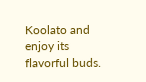Koolato and enjoy its flavorful buds.